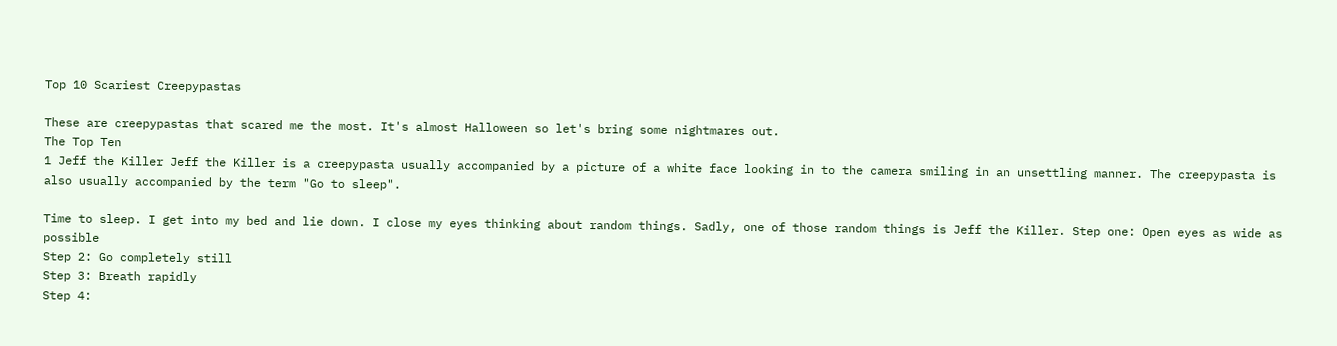Top 10 Scariest Creepypastas

These are creepypastas that scared me the most. It's almost Halloween so let's bring some nightmares out.
The Top Ten
1 Jeff the Killer Jeff the Killer is a creepypasta usually accompanied by a picture of a white face looking in to the camera smiling in an unsettling manner. The creepypasta is also usually accompanied by the term "Go to sleep".

Time to sleep. I get into my bed and lie down. I close my eyes thinking about random things. Sadly, one of those random things is Jeff the Killer. Step one: Open eyes as wide as possible
Step 2: Go completely still
Step 3: Breath rapidly
Step 4: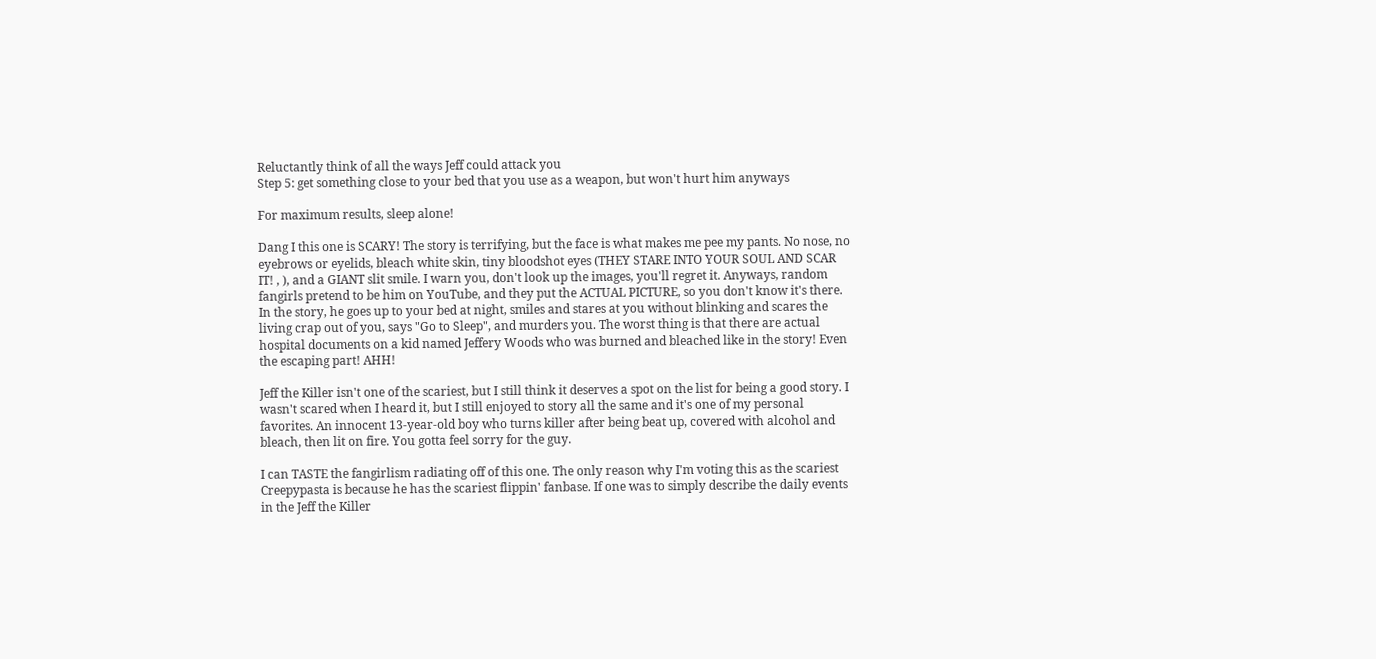Reluctantly think of all the ways Jeff could attack you
Step 5: get something close to your bed that you use as a weapon, but won't hurt him anyways

For maximum results, sleep alone!

Dang I this one is SCARY! The story is terrifying, but the face is what makes me pee my pants. No nose, no eyebrows or eyelids, bleach white skin, tiny bloodshot eyes (THEY STARE INTO YOUR SOUL AND SCAR IT! , ), and a GIANT slit smile. I warn you, don't look up the images, you'll regret it. Anyways, random fangirls pretend to be him on YouTube, and they put the ACTUAL PICTURE, so you don't know it's there. In the story, he goes up to your bed at night, smiles and stares at you without blinking and scares the living crap out of you, says "Go to Sleep", and murders you. The worst thing is that there are actual hospital documents on a kid named Jeffery Woods who was burned and bleached like in the story! Even the escaping part! AHH!

Jeff the Killer isn't one of the scariest, but I still think it deserves a spot on the list for being a good story. I wasn't scared when I heard it, but I still enjoyed to story all the same and it's one of my personal favorites. An innocent 13-year-old boy who turns killer after being beat up, covered with alcohol and bleach, then lit on fire. You gotta feel sorry for the guy.

I can TASTE the fangirlism radiating off of this one. The only reason why I'm voting this as the scariest Creepypasta is because he has the scariest flippin' fanbase. If one was to simply describe the daily events in the Jeff the Killer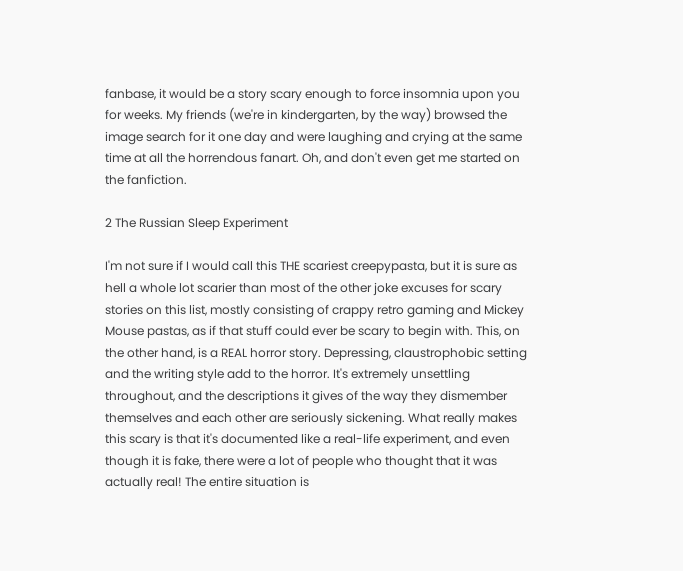fanbase, it would be a story scary enough to force insomnia upon you for weeks. My friends (we're in kindergarten, by the way) browsed the image search for it one day and were laughing and crying at the same time at all the horrendous fanart. Oh, and don't even get me started on the fanfiction.

2 The Russian Sleep Experiment

I'm not sure if I would call this THE scariest creepypasta, but it is sure as hell a whole lot scarier than most of the other joke excuses for scary stories on this list, mostly consisting of crappy retro gaming and Mickey Mouse pastas, as if that stuff could ever be scary to begin with. This, on the other hand, is a REAL horror story. Depressing, claustrophobic setting and the writing style add to the horror. It's extremely unsettling throughout, and the descriptions it gives of the way they dismember themselves and each other are seriously sickening. What really makes this scary is that it's documented like a real-life experiment, and even though it is fake, there were a lot of people who thought that it was actually real! The entire situation is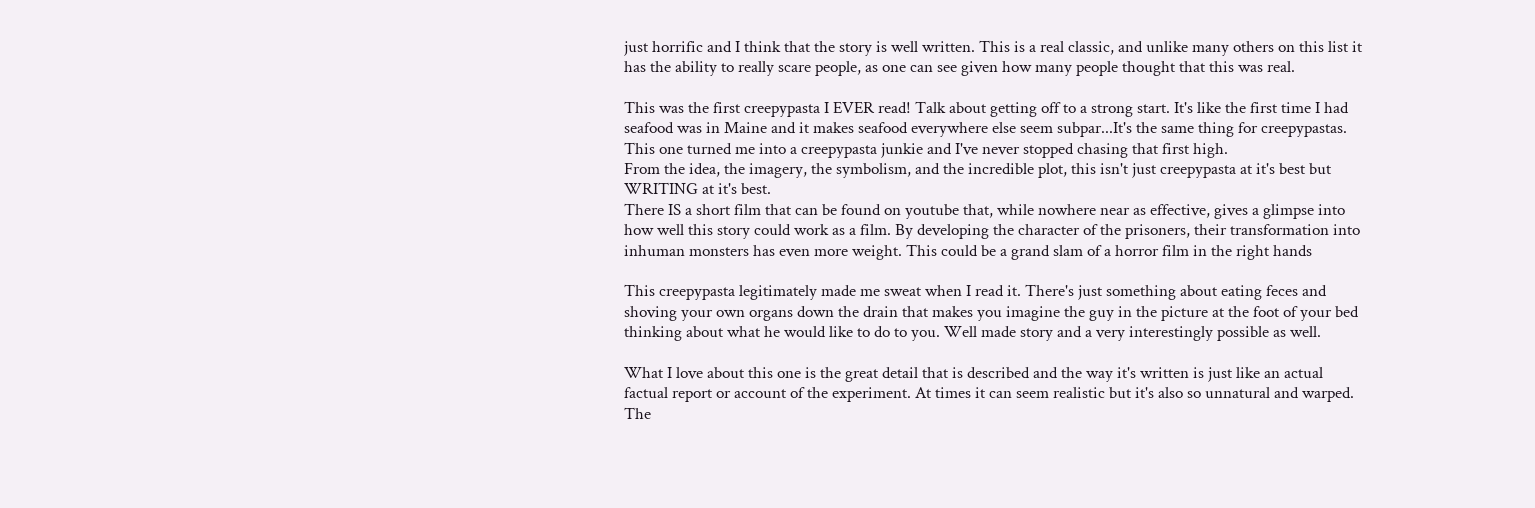just horrific and I think that the story is well written. This is a real classic, and unlike many others on this list it has the ability to really scare people, as one can see given how many people thought that this was real.

This was the first creepypasta I EVER read! Talk about getting off to a strong start. It's like the first time I had seafood was in Maine and it makes seafood everywhere else seem subpar...It's the same thing for creepypastas. This one turned me into a creepypasta junkie and I've never stopped chasing that first high.
From the idea, the imagery, the symbolism, and the incredible plot, this isn't just creepypasta at it's best but WRITING at it's best.
There IS a short film that can be found on youtube that, while nowhere near as effective, gives a glimpse into how well this story could work as a film. By developing the character of the prisoners, their transformation into inhuman monsters has even more weight. This could be a grand slam of a horror film in the right hands

This creepypasta legitimately made me sweat when I read it. There's just something about eating feces and shoving your own organs down the drain that makes you imagine the guy in the picture at the foot of your bed thinking about what he would like to do to you. Well made story and a very interestingly possible as well.

What I love about this one is the great detail that is described and the way it's written is just like an actual factual report or account of the experiment. At times it can seem realistic but it's also so unnatural and warped. The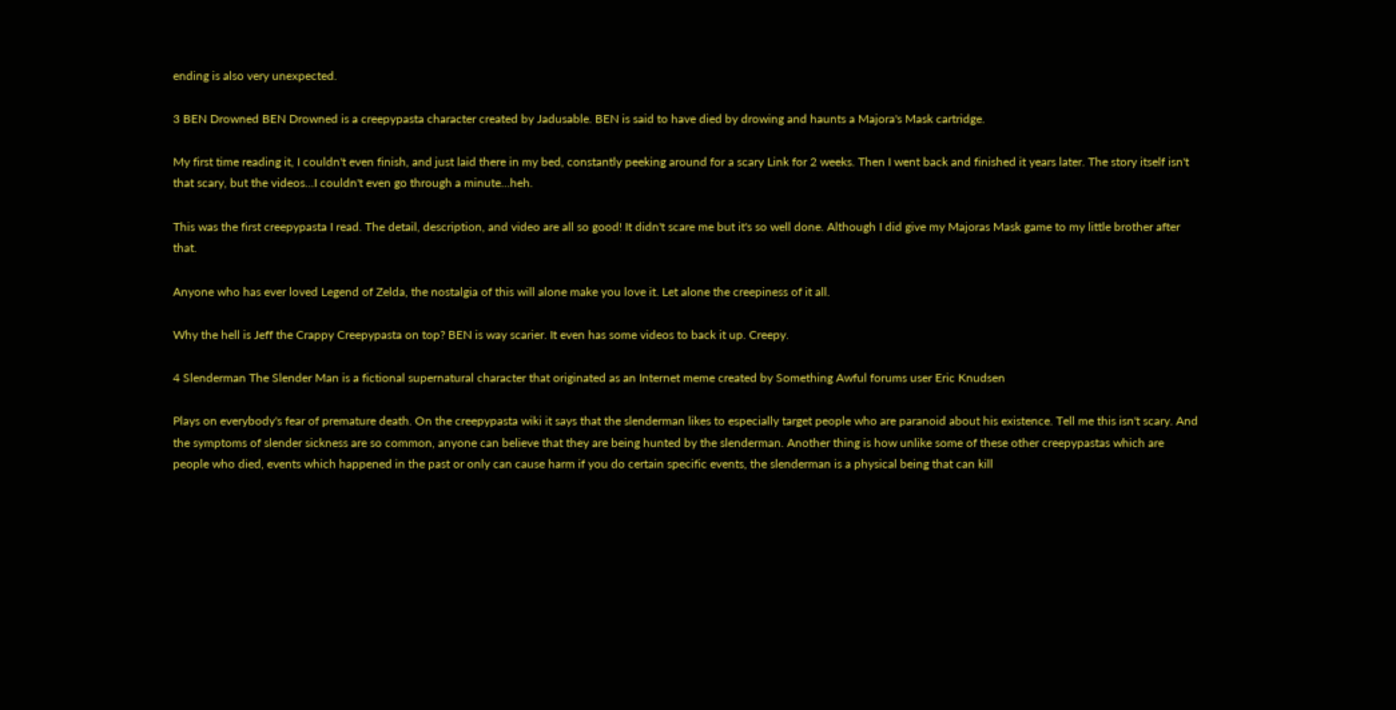ending is also very unexpected.

3 BEN Drowned BEN Drowned is a creepypasta character created by Jadusable. BEN is said to have died by drowing and haunts a Majora's Mask cartridge.

My first time reading it, I couldn't even finish, and just laid there in my bed, constantly peeking around for a scary Link for 2 weeks. Then I went back and finished it years later. The story itself isn't that scary, but the videos...I couldn't even go through a minute...heh.

This was the first creepypasta I read. The detail, description, and video are all so good! It didn't scare me but it's so well done. Although I did give my Majoras Mask game to my little brother after that.

Anyone who has ever loved Legend of Zelda, the nostalgia of this will alone make you love it. Let alone the creepiness of it all.

Why the hell is Jeff the Crappy Creepypasta on top? BEN is way scarier. It even has some videos to back it up. Creepy.

4 Slenderman The Slender Man is a fictional supernatural character that originated as an Internet meme created by Something Awful forums user Eric Knudsen

Plays on everybody's fear of premature death. On the creepypasta wiki it says that the slenderman likes to especially target people who are paranoid about his existence. Tell me this isn't scary. And the symptoms of slender sickness are so common, anyone can believe that they are being hunted by the slenderman. Another thing is how unlike some of these other creepypastas which are people who died, events which happened in the past or only can cause harm if you do certain specific events, the slenderman is a physical being that can kill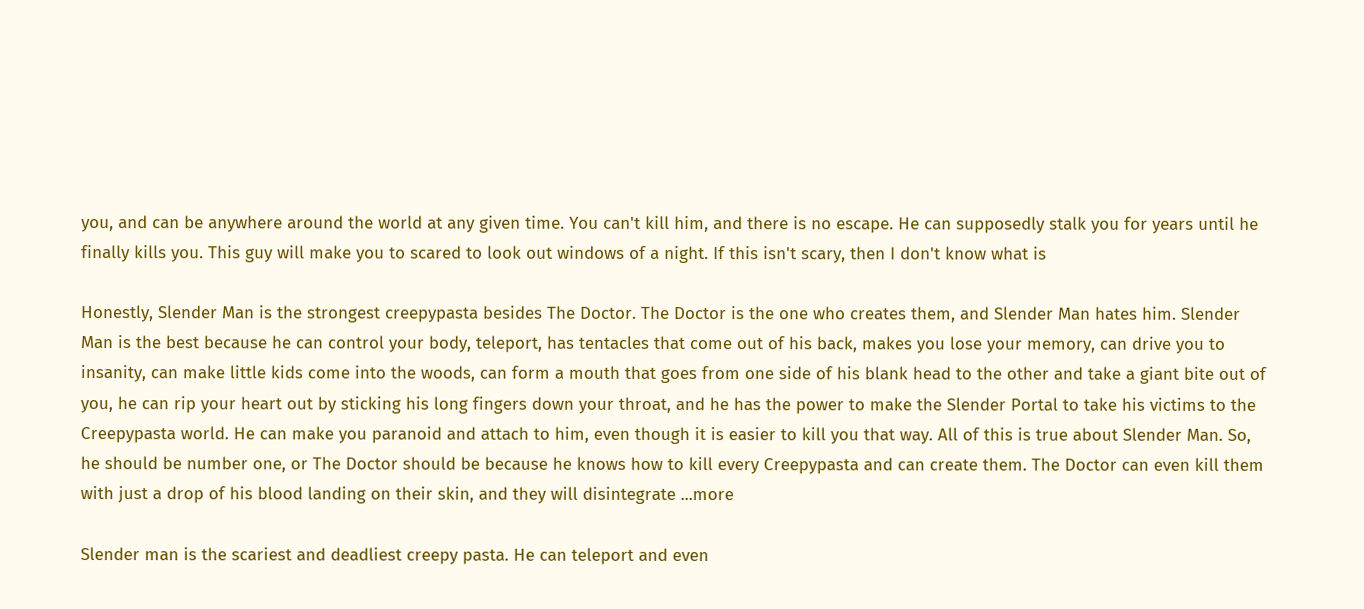you, and can be anywhere around the world at any given time. You can't kill him, and there is no escape. He can supposedly stalk you for years until he finally kills you. This guy will make you to scared to look out windows of a night. If this isn't scary, then I don't know what is

Honestly, Slender Man is the strongest creepypasta besides The Doctor. The Doctor is the one who creates them, and Slender Man hates him. Slender Man is the best because he can control your body, teleport, has tentacles that come out of his back, makes you lose your memory, can drive you to insanity, can make little kids come into the woods, can form a mouth that goes from one side of his blank head to the other and take a giant bite out of you, he can rip your heart out by sticking his long fingers down your throat, and he has the power to make the Slender Portal to take his victims to the Creepypasta world. He can make you paranoid and attach to him, even though it is easier to kill you that way. All of this is true about Slender Man. So, he should be number one, or The Doctor should be because he knows how to kill every Creepypasta and can create them. The Doctor can even kill them with just a drop of his blood landing on their skin, and they will disintegrate ...more

Slender man is the scariest and deadliest creepy pasta. He can teleport and even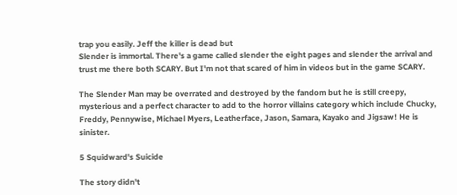trap you easily. Jeff the killer is dead but
Slender is immortal. There's a game called slender the eight pages and slender the arrival and trust me there both SCARY. But I'm not that scared of him in videos but in the game SCARY.

The Slender Man may be overrated and destroyed by the fandom but he is still creepy, mysterious and a perfect character to add to the horror villains category which include Chucky, Freddy, Pennywise, Michael Myers, Leatherface, Jason, Samara, Kayako and Jigsaw! He is sinister.

5 Squidward's Suicide

The story didn't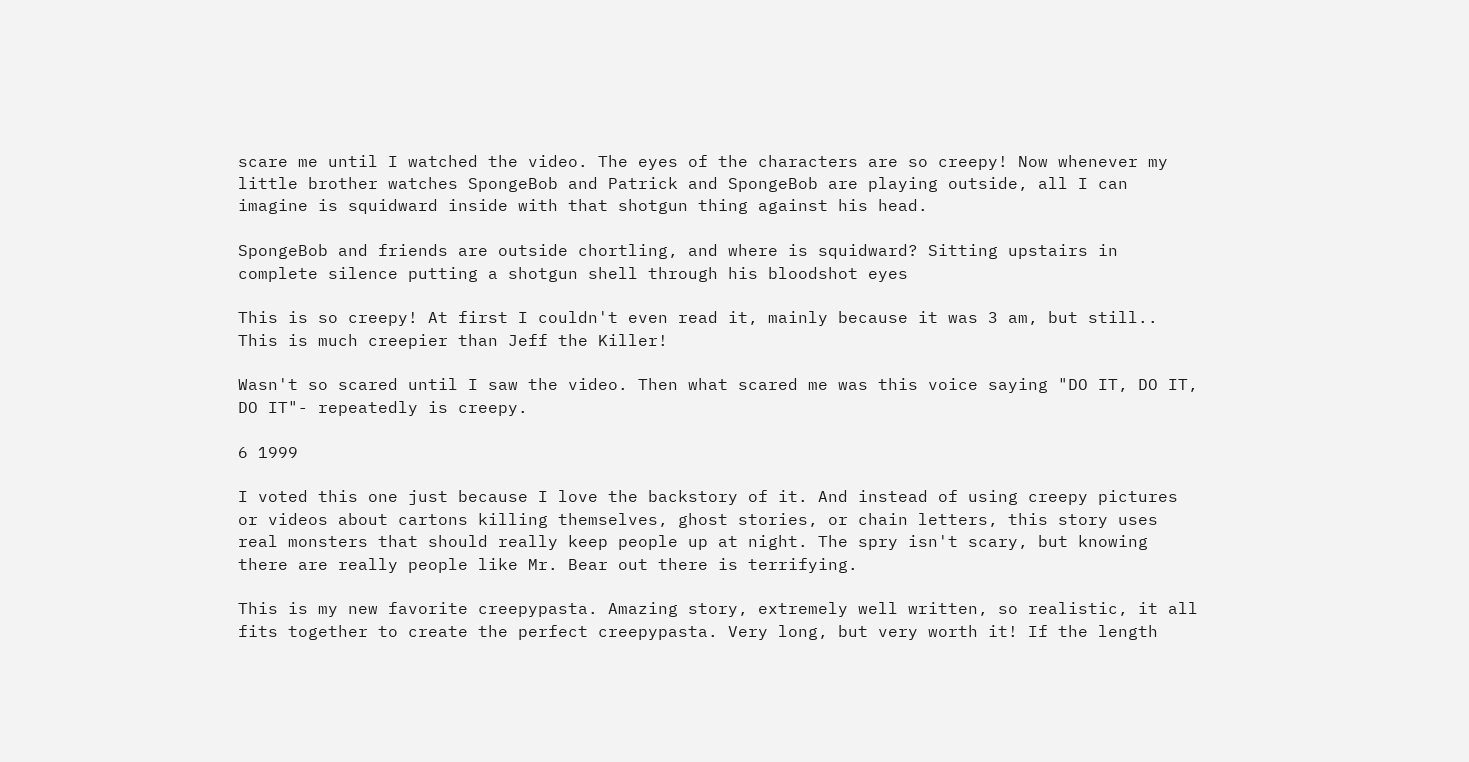scare me until I watched the video. The eyes of the characters are so creepy! Now whenever my little brother watches SpongeBob and Patrick and SpongeBob are playing outside, all I can imagine is squidward inside with that shotgun thing against his head.

SpongeBob and friends are outside chortling, and where is squidward? Sitting upstairs in complete silence putting a shotgun shell through his bloodshot eyes

This is so creepy! At first I couldn't even read it, mainly because it was 3 am, but still.. This is much creepier than Jeff the Killer!

Wasn't so scared until I saw the video. Then what scared me was this voice saying "DO IT, DO IT, DO IT"- repeatedly is creepy.

6 1999

I voted this one just because I love the backstory of it. And instead of using creepy pictures or videos about cartons killing themselves, ghost stories, or chain letters, this story uses real monsters that should really keep people up at night. The spry isn't scary, but knowing there are really people like Mr. Bear out there is terrifying.

This is my new favorite creepypasta. Amazing story, extremely well written, so realistic, it all fits together to create the perfect creepypasta. Very long, but very worth it! If the length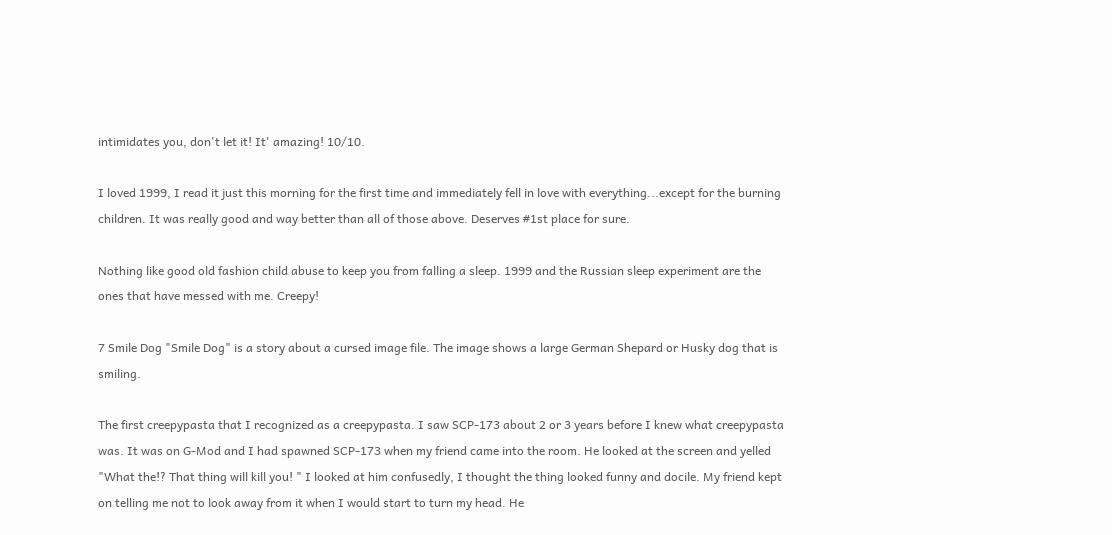intimidates you, don't let it! It' amazing! 10/10.

I loved 1999, I read it just this morning for the first time and immediately fell in love with everything...except for the burning children. It was really good and way better than all of those above. Deserves #1st place for sure.

Nothing like good old fashion child abuse to keep you from falling a sleep. 1999 and the Russian sleep experiment are the ones that have messed with me. Creepy!

7 Smile Dog "Smile Dog" is a story about a cursed image file. The image shows a large German Shepard or Husky dog that is smiling.

The first creepypasta that I recognized as a creepypasta. I saw SCP-173 about 2 or 3 years before I knew what creepypasta was. It was on G-Mod and I had spawned SCP-173 when my friend came into the room. He looked at the screen and yelled "What the!? That thing will kill you! " I looked at him confusedly, I thought the thing looked funny and docile. My friend kept on telling me not to look away from it when I would start to turn my head. He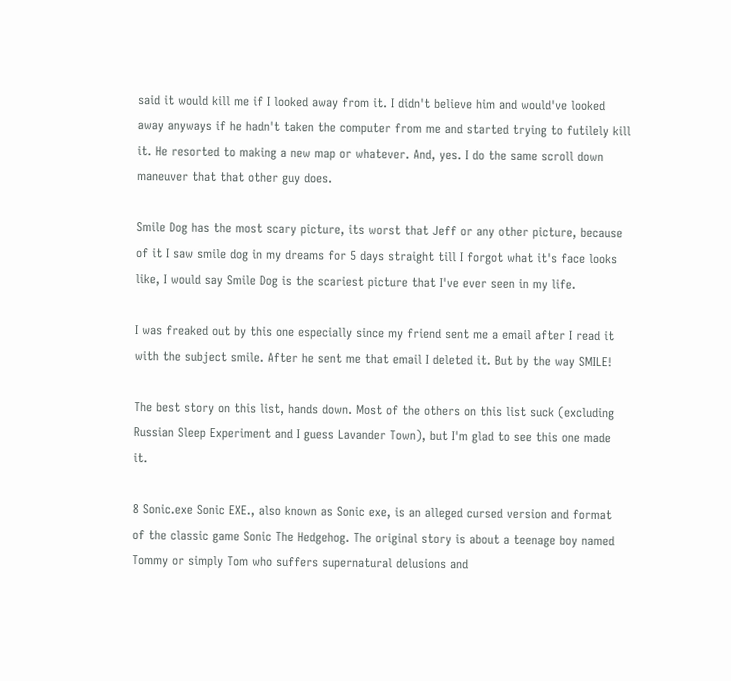said it would kill me if I looked away from it. I didn't believe him and would've looked away anyways if he hadn't taken the computer from me and started trying to futilely kill it. He resorted to making a new map or whatever. And, yes. I do the same scroll down maneuver that that other guy does.

Smile Dog has the most scary picture, its worst that Jeff or any other picture, because of it I saw smile dog in my dreams for 5 days straight till I forgot what it's face looks like, I would say Smile Dog is the scariest picture that I've ever seen in my life.

I was freaked out by this one especially since my friend sent me a email after I read it with the subject smile. After he sent me that email I deleted it. But by the way SMILE!

The best story on this list, hands down. Most of the others on this list suck (excluding Russian Sleep Experiment and I guess Lavander Town), but I'm glad to see this one made it.

8 Sonic.exe Sonic EXE., also known as Sonic exe, is an alleged cursed version and format of the classic game Sonic The Hedgehog. The original story is about a teenage boy named Tommy or simply Tom who suffers supernatural delusions and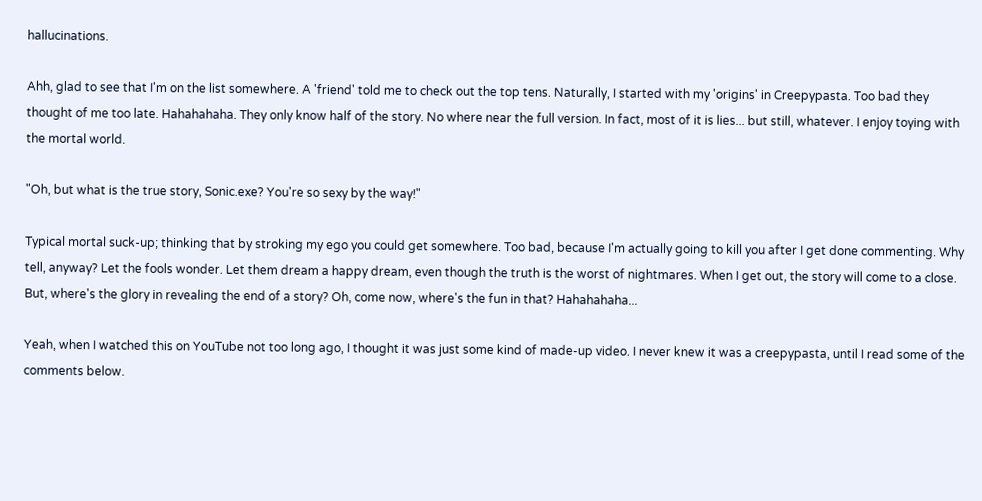hallucinations.

Ahh, glad to see that I'm on the list somewhere. A 'friend' told me to check out the top tens. Naturally, I started with my 'origins' in Creepypasta. Too bad they thought of me too late. Hahahahaha. They only know half of the story. No where near the full version. In fact, most of it is lies... but still, whatever. I enjoy toying with the mortal world.

"Oh, but what is the true story, Sonic.exe? You're so sexy by the way!"

Typical mortal suck-up; thinking that by stroking my ego you could get somewhere. Too bad, because I'm actually going to kill you after I get done commenting. Why tell, anyway? Let the fools wonder. Let them dream a happy dream, even though the truth is the worst of nightmares. When I get out, the story will come to a close. But, where's the glory in revealing the end of a story? Oh, come now, where's the fun in that? Hahahahaha...

Yeah, when I watched this on YouTube not too long ago, I thought it was just some kind of made-up video. I never knew it was a creepypasta, until I read some of the comments below.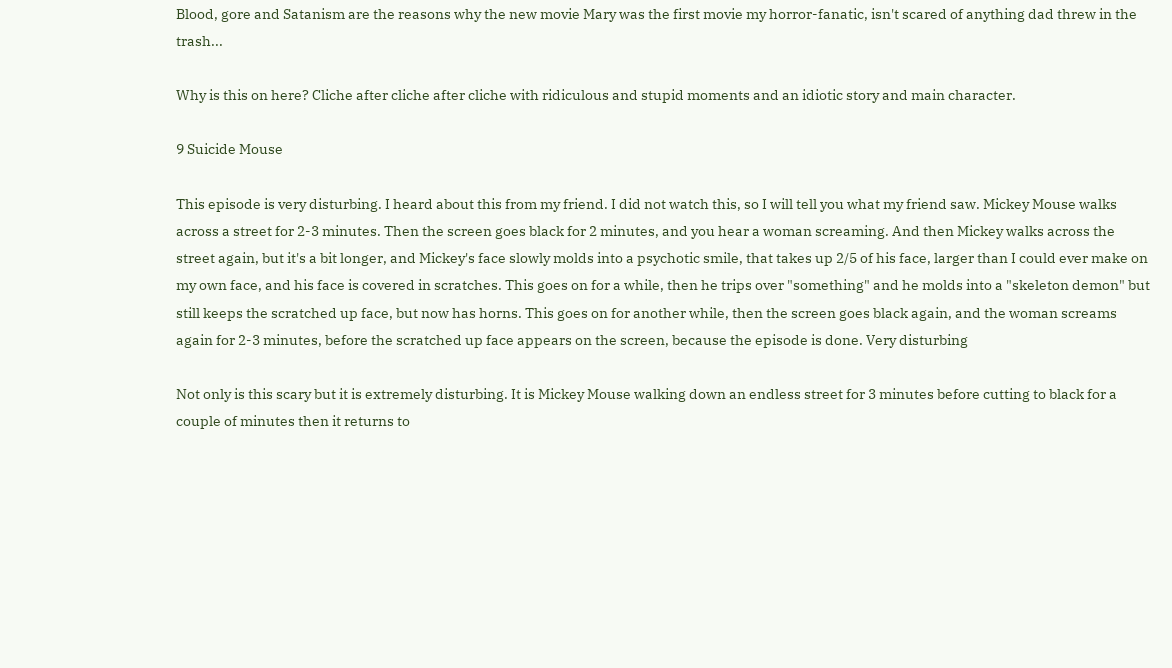Blood, gore and Satanism are the reasons why the new movie Mary was the first movie my horror-fanatic, isn't scared of anything dad threw in the trash...

Why is this on here? Cliche after cliche after cliche with ridiculous and stupid moments and an idiotic story and main character.

9 Suicide Mouse

This episode is very disturbing. I heard about this from my friend. I did not watch this, so I will tell you what my friend saw. Mickey Mouse walks across a street for 2-3 minutes. Then the screen goes black for 2 minutes, and you hear a woman screaming. And then Mickey walks across the street again, but it's a bit longer, and Mickey's face slowly molds into a psychotic smile, that takes up 2/5 of his face, larger than I could ever make on my own face, and his face is covered in scratches. This goes on for a while, then he trips over "something" and he molds into a "skeleton demon" but still keeps the scratched up face, but now has horns. This goes on for another while, then the screen goes black again, and the woman screams again for 2-3 minutes, before the scratched up face appears on the screen, because the episode is done. Very disturbing

Not only is this scary but it is extremely disturbing. It is Mickey Mouse walking down an endless street for 3 minutes before cutting to black for a couple of minutes then it returns to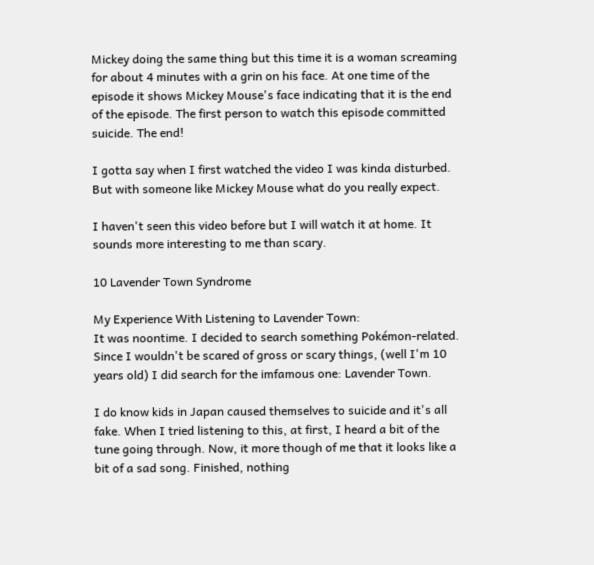Mickey doing the same thing but this time it is a woman screaming for about 4 minutes with a grin on his face. At one time of the episode it shows Mickey Mouse's face indicating that it is the end of the episode. The first person to watch this episode committed suicide. The end!

I gotta say when I first watched the video I was kinda disturbed. But with someone like Mickey Mouse what do you really expect.

I haven't seen this video before but I will watch it at home. It sounds more interesting to me than scary.

10 Lavender Town Syndrome

My Experience With Listening to Lavender Town:
It was noontime. I decided to search something Pokémon-related. Since I wouldn't be scared of gross or scary things, (well I'm 10 years old) I did search for the imfamous one: Lavender Town.

I do know kids in Japan caused themselves to suicide and it's all fake. When I tried listening to this, at first, I heard a bit of the tune going through. Now, it more though of me that it looks like a bit of a sad song. Finished, nothing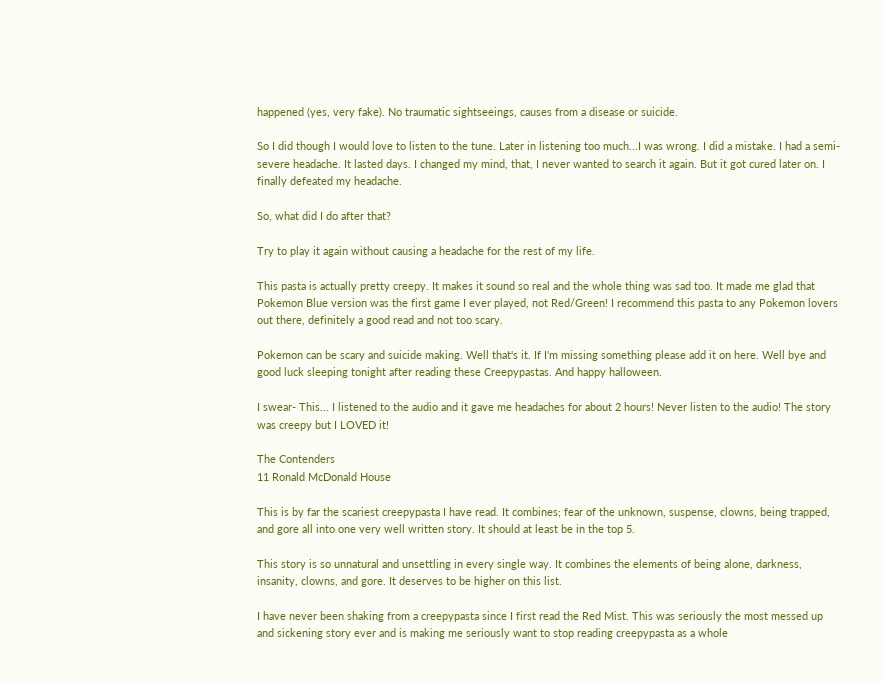happened (yes, very fake). No traumatic sightseeings, causes from a disease or suicide.

So I did though I would love to listen to the tune. Later in listening too much...I was wrong. I did a mistake. I had a semi-severe headache. It lasted days. I changed my mind, that, I never wanted to search it again. But it got cured later on. I finally defeated my headache.

So, what did I do after that?

Try to play it again without causing a headache for the rest of my life.

This pasta is actually pretty creepy. It makes it sound so real and the whole thing was sad too. It made me glad that Pokemon Blue version was the first game I ever played, not Red/Green! I recommend this pasta to any Pokemon lovers out there, definitely a good read and not too scary.

Pokemon can be scary and suicide making. Well that's it. If I'm missing something please add it on here. Well bye and good luck sleeping tonight after reading these Creepypastas. And happy halloween.

I swear- This... I listened to the audio and it gave me headaches for about 2 hours! Never listen to the audio! The story was creepy but I LOVED it!

The Contenders
11 Ronald McDonald House

This is by far the scariest creepypasta I have read. It combines; fear of the unknown, suspense, clowns, being trapped, and gore all into one very well written story. It should at least be in the top 5.

This story is so unnatural and unsettling in every single way. It combines the elements of being alone, darkness, insanity, clowns, and gore. It deserves to be higher on this list.

I have never been shaking from a creepypasta since I first read the Red Mist. This was seriously the most messed up and sickening story ever and is making me seriously want to stop reading creepypasta as a whole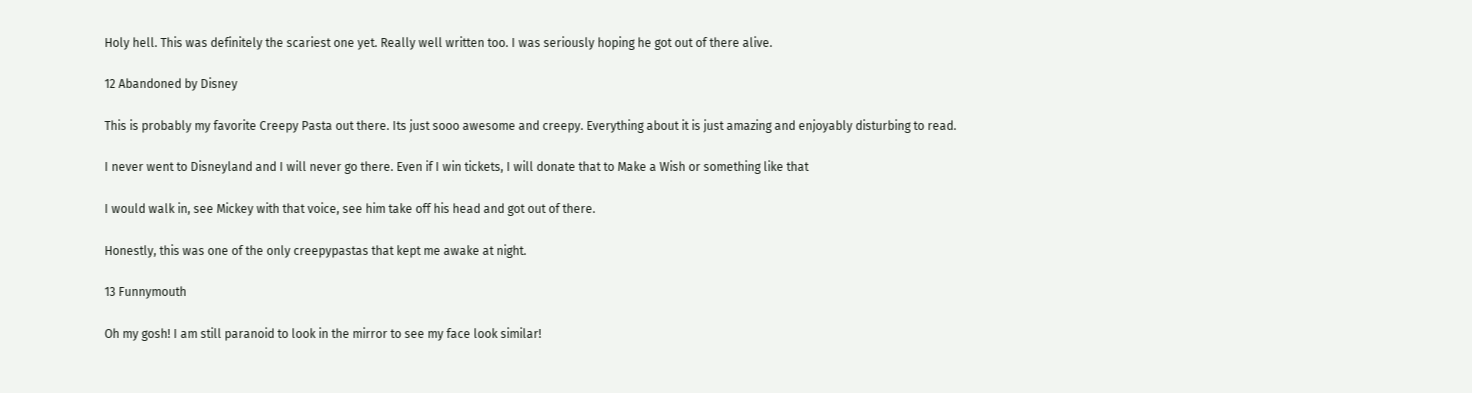Holy hell. This was definitely the scariest one yet. Really well written too. I was seriously hoping he got out of there alive.

12 Abandoned by Disney

This is probably my favorite Creepy Pasta out there. Its just sooo awesome and creepy. Everything about it is just amazing and enjoyably disturbing to read.

I never went to Disneyland and I will never go there. Even if I win tickets, I will donate that to Make a Wish or something like that

I would walk in, see Mickey with that voice, see him take off his head and got out of there.

Honestly, this was one of the only creepypastas that kept me awake at night.

13 Funnymouth

Oh my gosh! I am still paranoid to look in the mirror to see my face look similar!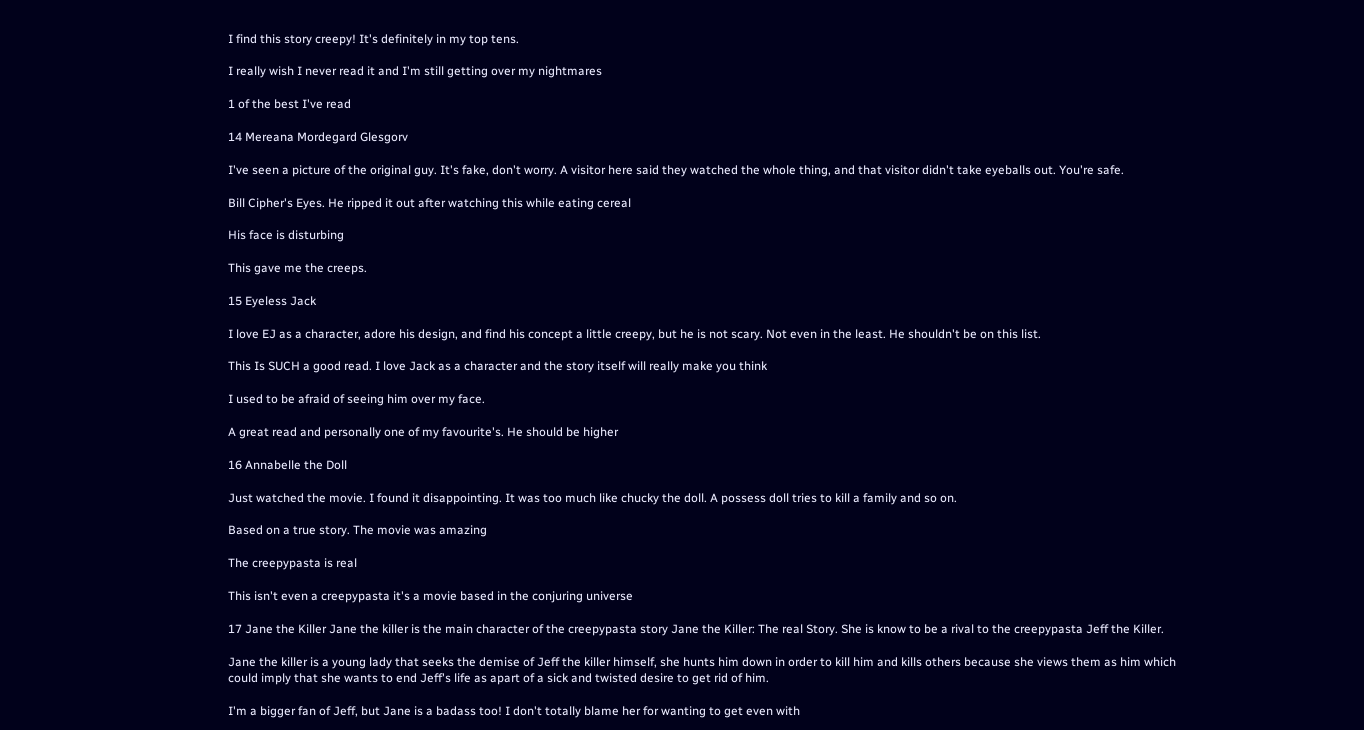I find this story creepy! It's definitely in my top tens.

I really wish I never read it and I'm still getting over my nightmares

1 of the best I've read

14 Mereana Mordegard Glesgorv

I've seen a picture of the original guy. It's fake, don't worry. A visitor here said they watched the whole thing, and that visitor didn't take eyeballs out. You're safe.

Bill Cipher's Eyes. He ripped it out after watching this while eating cereal

His face is disturbing

This gave me the creeps.

15 Eyeless Jack

I love EJ as a character, adore his design, and find his concept a little creepy, but he is not scary. Not even in the least. He shouldn't be on this list.

This Is SUCH a good read. I love Jack as a character and the story itself will really make you think

I used to be afraid of seeing him over my face.

A great read and personally one of my favourite's. He should be higher

16 Annabelle the Doll

Just watched the movie. I found it disappointing. It was too much like chucky the doll. A possess doll tries to kill a family and so on.

Based on a true story. The movie was amazing

The creepypasta is real

This isn't even a creepypasta it's a movie based in the conjuring universe

17 Jane the Killer Jane the killer is the main character of the creepypasta story Jane the Killer: The real Story. She is know to be a rival to the creepypasta Jeff the Killer.

Jane the killer is a young lady that seeks the demise of Jeff the killer himself, she hunts him down in order to kill him and kills others because she views them as him which could imply that she wants to end Jeff's life as apart of a sick and twisted desire to get rid of him.

I'm a bigger fan of Jeff, but Jane is a badass too! I don't totally blame her for wanting to get even with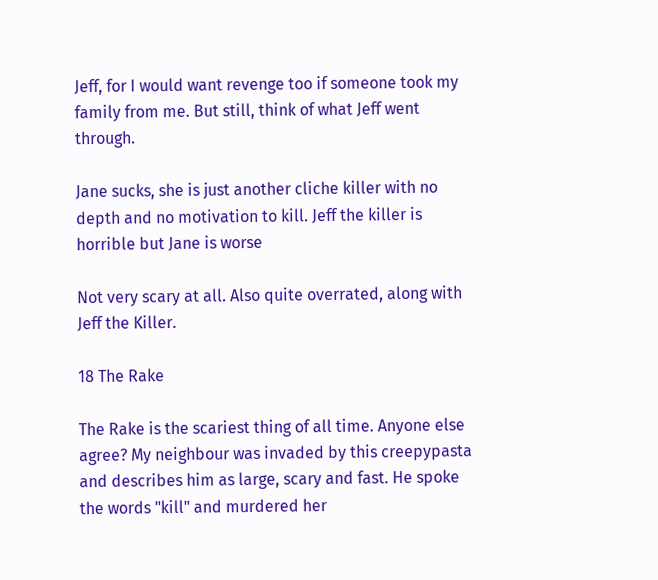Jeff, for I would want revenge too if someone took my family from me. But still, think of what Jeff went through.

Jane sucks, she is just another cliche killer with no depth and no motivation to kill. Jeff the killer is horrible but Jane is worse

Not very scary at all. Also quite overrated, along with Jeff the Killer.

18 The Rake

The Rake is the scariest thing of all time. Anyone else agree? My neighbour was invaded by this creepypasta and describes him as large, scary and fast. He spoke the words "kill" and murdered her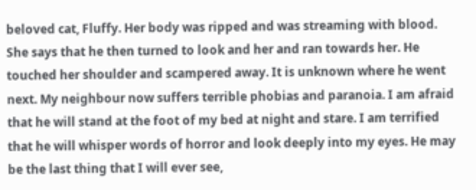beloved cat, Fluffy. Her body was ripped and was streaming with blood. She says that he then turned to look and her and ran towards her. He touched her shoulder and scampered away. It is unknown where he went next. My neighbour now suffers terrible phobias and paranoia. I am afraid that he will stand at the foot of my bed at night and stare. I am terrified that he will whisper words of horror and look deeply into my eyes. He may be the last thing that I will ever see,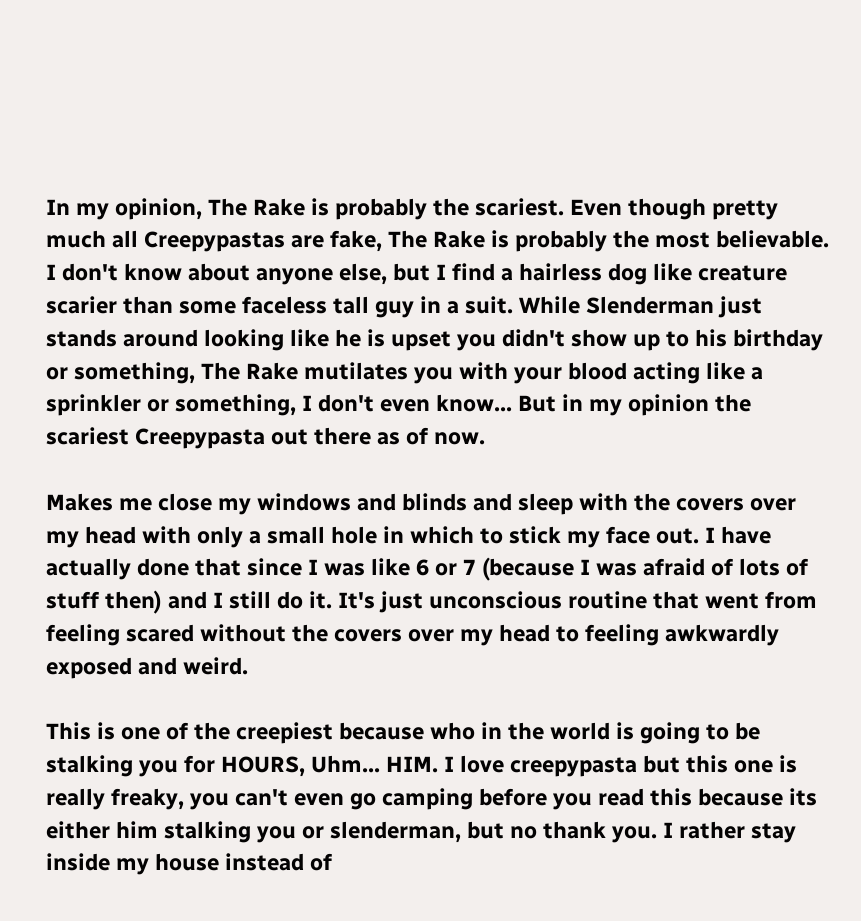In my opinion, The Rake is probably the scariest. Even though pretty much all Creepypastas are fake, The Rake is probably the most believable. I don't know about anyone else, but I find a hairless dog like creature scarier than some faceless tall guy in a suit. While Slenderman just stands around looking like he is upset you didn't show up to his birthday or something, The Rake mutilates you with your blood acting like a sprinkler or something, I don't even know... But in my opinion the scariest Creepypasta out there as of now.

Makes me close my windows and blinds and sleep with the covers over my head with only a small hole in which to stick my face out. I have actually done that since I was like 6 or 7 (because I was afraid of lots of stuff then) and I still do it. It's just unconscious routine that went from feeling scared without the covers over my head to feeling awkwardly exposed and weird.

This is one of the creepiest because who in the world is going to be stalking you for HOURS, Uhm... HIM. I love creepypasta but this one is really freaky, you can't even go camping before you read this because its either him stalking you or slenderman, but no thank you. I rather stay inside my house instead of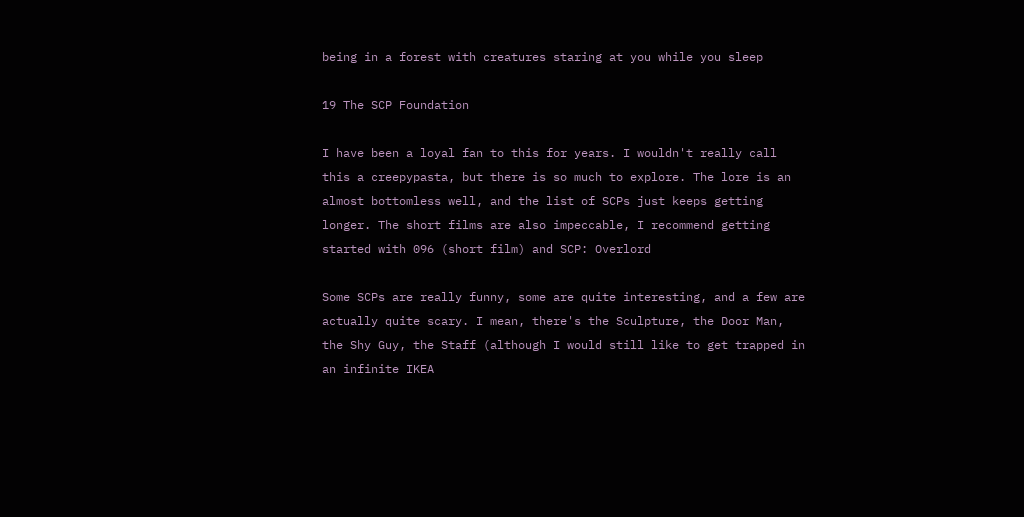being in a forest with creatures staring at you while you sleep

19 The SCP Foundation

I have been a loyal fan to this for years. I wouldn't really call this a creepypasta, but there is so much to explore. The lore is an almost bottomless well, and the list of SCPs just keeps getting longer. The short films are also impeccable, I recommend getting started with 096 (short film) and SCP: Overlord

Some SCPs are really funny, some are quite interesting, and a few are actually quite scary. I mean, there's the Sculpture, the Door Man, the Shy Guy, the Staff (although I would still like to get trapped in an infinite IKEA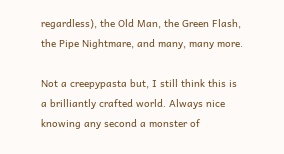regardless), the Old Man, the Green Flash, the Pipe Nightmare, and many, many more.

Not a creepypasta but, I still think this is a brilliantly crafted world. Always nice knowing any second a monster of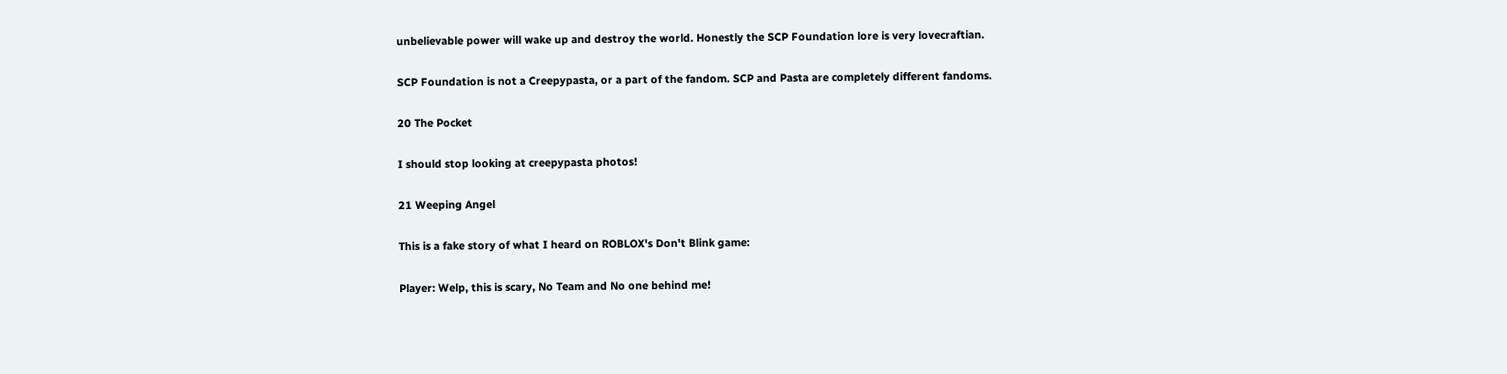unbelievable power will wake up and destroy the world. Honestly the SCP Foundation lore is very lovecraftian.

SCP Foundation is not a Creepypasta, or a part of the fandom. SCP and Pasta are completely different fandoms.

20 The Pocket

I should stop looking at creepypasta photos!

21 Weeping Angel

This is a fake story of what I heard on ROBLOX's Don't Blink game:

Player: Welp, this is scary, No Team and No one behind me!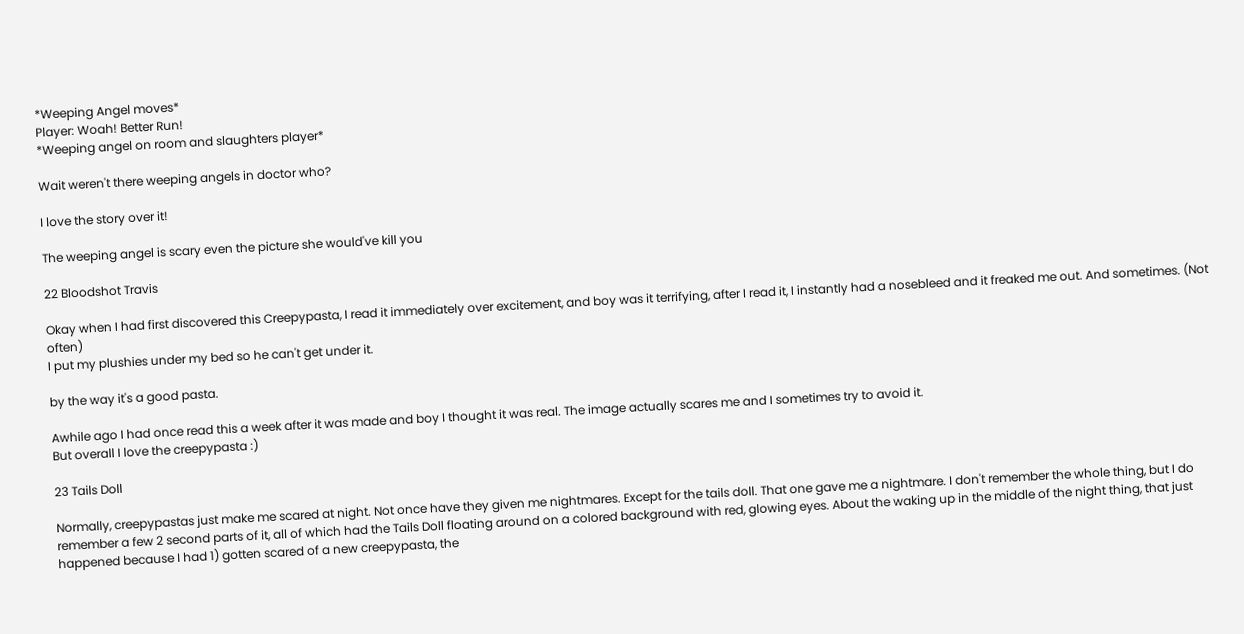*Weeping Angel moves*
Player: Woah! Better Run!
*Weeping angel on room and slaughters player*

Wait weren't there weeping angels in doctor who?

I love the story over it!

The weeping angel is scary even the picture she would've kill you

22 Bloodshot Travis

Okay when I had first discovered this Creepypasta, I read it immediately over excitement, and boy was it terrifying, after I read it, I instantly had a nosebleed and it freaked me out. And sometimes. (Not often)
I put my plushies under my bed so he can't get under it.

by the way it's a good pasta.

Awhile ago I had once read this a week after it was made and boy I thought it was real. The image actually scares me and I sometimes try to avoid it.
But overall I love the creepypasta :)

23 Tails Doll

Normally, creepypastas just make me scared at night. Not once have they given me nightmares. Except for the tails doll. That one gave me a nightmare. I don't remember the whole thing, but I do remember a few 2 second parts of it, all of which had the Tails Doll floating around on a colored background with red, glowing eyes. About the waking up in the middle of the night thing, that just happened because I had 1) gotten scared of a new creepypasta, the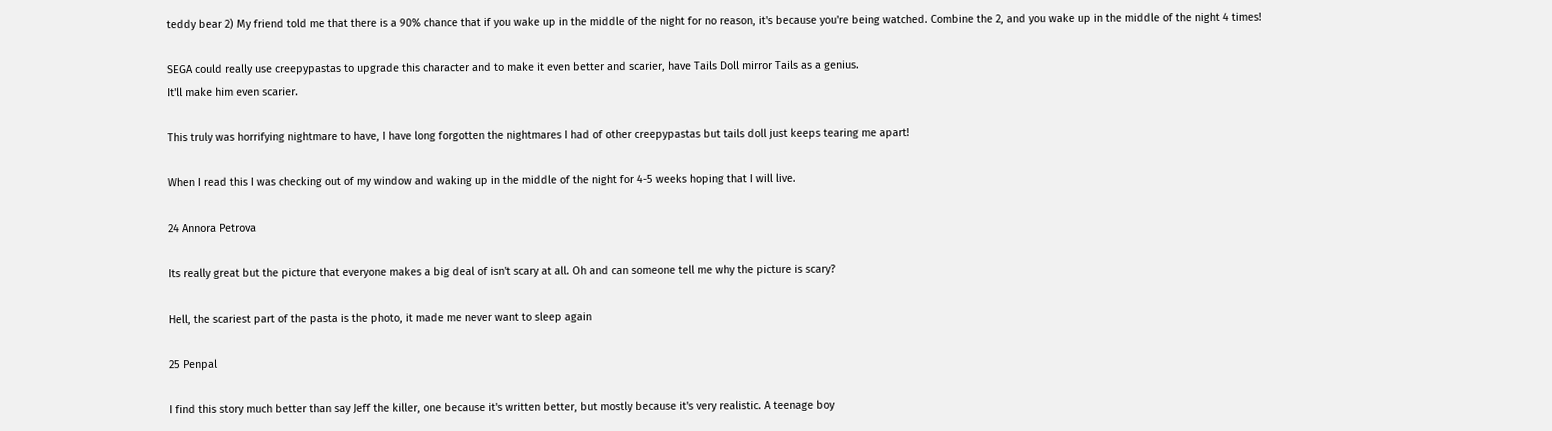teddy bear 2) My friend told me that there is a 90% chance that if you wake up in the middle of the night for no reason, it's because you're being watched. Combine the 2, and you wake up in the middle of the night 4 times!

SEGA could really use creepypastas to upgrade this character and to make it even better and scarier, have Tails Doll mirror Tails as a genius.
It'll make him even scarier.

This truly was horrifying nightmare to have, I have long forgotten the nightmares I had of other creepypastas but tails doll just keeps tearing me apart!

When I read this I was checking out of my window and waking up in the middle of the night for 4-5 weeks hoping that I will live.

24 Annora Petrova

Its really great but the picture that everyone makes a big deal of isn't scary at all. Oh and can someone tell me why the picture is scary?

Hell, the scariest part of the pasta is the photo, it made me never want to sleep again

25 Penpal

I find this story much better than say Jeff the killer, one because it's written better, but mostly because it's very realistic. A teenage boy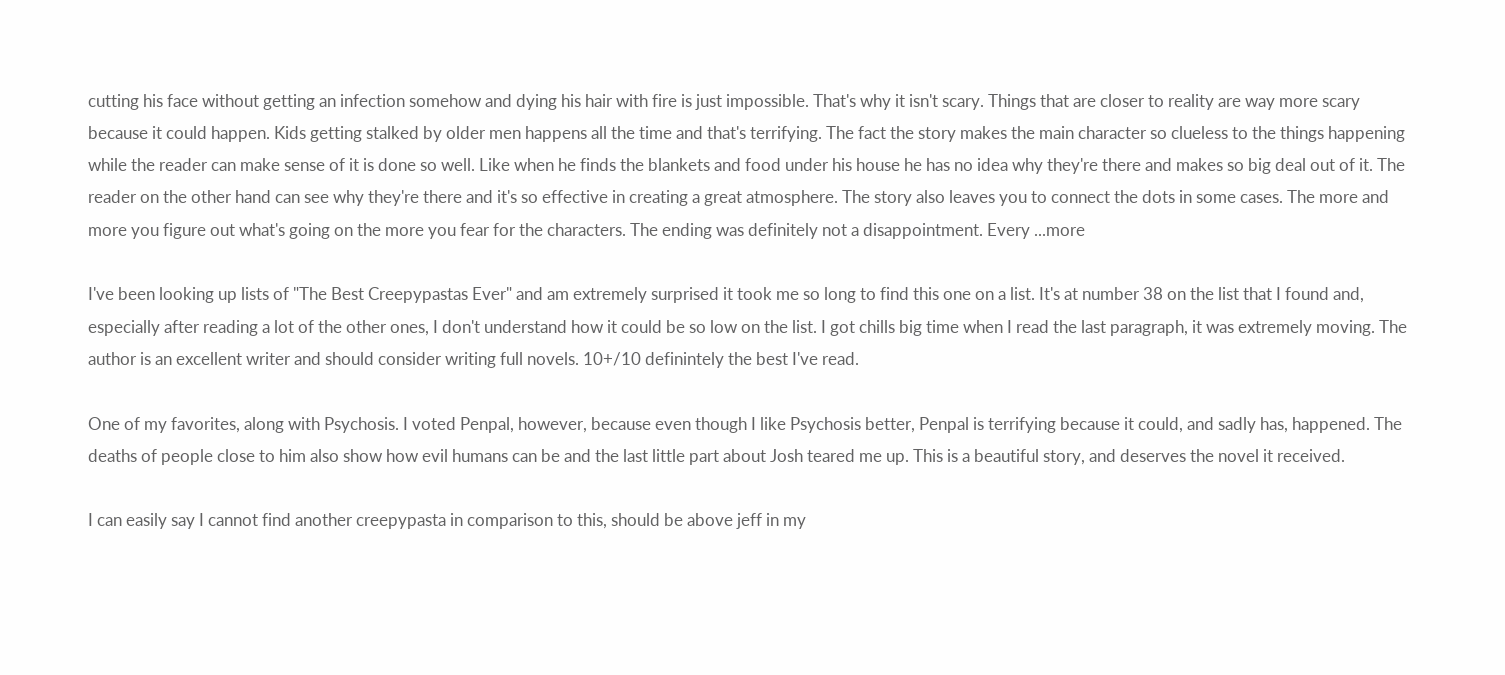cutting his face without getting an infection somehow and dying his hair with fire is just impossible. That's why it isn't scary. Things that are closer to reality are way more scary because it could happen. Kids getting stalked by older men happens all the time and that's terrifying. The fact the story makes the main character so clueless to the things happening while the reader can make sense of it is done so well. Like when he finds the blankets and food under his house he has no idea why they're there and makes so big deal out of it. The reader on the other hand can see why they're there and it's so effective in creating a great atmosphere. The story also leaves you to connect the dots in some cases. The more and more you figure out what's going on the more you fear for the characters. The ending was definitely not a disappointment. Every ...more

I've been looking up lists of "The Best Creepypastas Ever" and am extremely surprised it took me so long to find this one on a list. It's at number 38 on the list that I found and, especially after reading a lot of the other ones, I don't understand how it could be so low on the list. I got chills big time when I read the last paragraph, it was extremely moving. The author is an excellent writer and should consider writing full novels. 10+/10 definintely the best I've read.

One of my favorites, along with Psychosis. I voted Penpal, however, because even though I like Psychosis better, Penpal is terrifying because it could, and sadly has, happened. The deaths of people close to him also show how evil humans can be and the last little part about Josh teared me up. This is a beautiful story, and deserves the novel it received.

I can easily say I cannot find another creepypasta in comparison to this, should be above jeff in my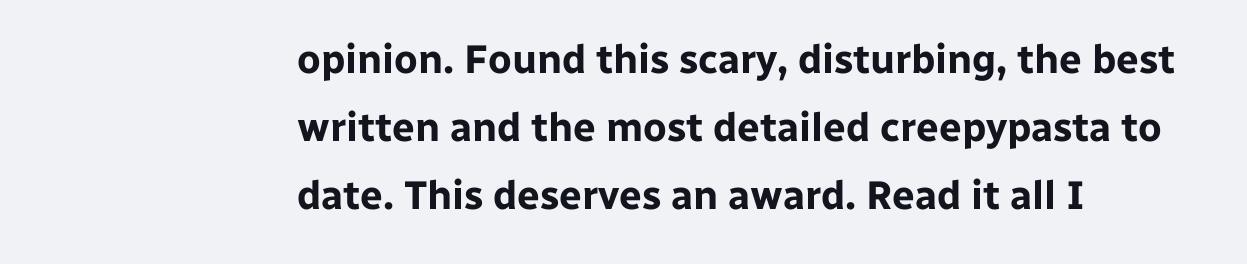opinion. Found this scary, disturbing, the best written and the most detailed creepypasta to date. This deserves an award. Read it all I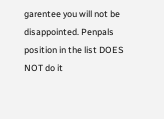garentee you will not be disappointed. Penpals position in the list DOES NOT do it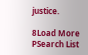justice.

8Load More
PSearch List